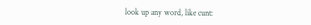look up any word, like cunt: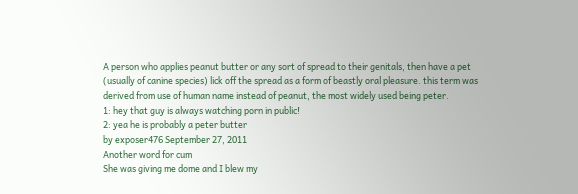A person who applies peanut butter or any sort of spread to their genitals, then have a pet (usually of canine species) lick off the spread as a form of beastly oral pleasure. this term was derived from use of human name instead of peanut, the most widely used being peter.
1: hey that guy is always watching porn in public!
2: yea he is probably a peter butter
by exposer476 September 27, 2011
Another word for cum
She was giving me dome and I blew my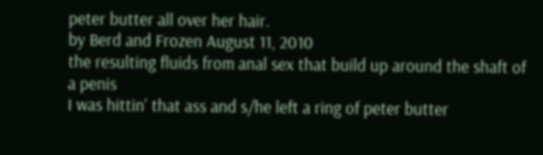peter butter all over her hair.
by Berd and Frozen August 11, 2010
the resulting fluids from anal sex that build up around the shaft of a penis
I was hittin' that ass and s/he left a ring of peter butter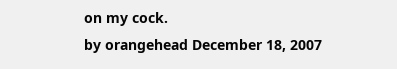on my cock.
by orangehead December 18, 2007